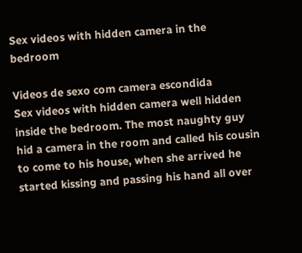Sex videos with hidden camera in the bedroom

Videos de sexo com camera escondida
Sex videos with hidden camera well hidden inside the bedroom. The most naughty guy hid a camera in the room and called his cousin to come to his house, when she arrived he started kissing and passing his hand all over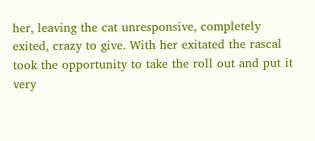her, leaving the cat unresponsive, completely exited, crazy to give. With her exitated the rascal took the opportunity to take the roll out and put it very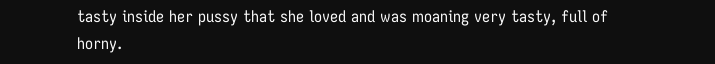tasty inside her pussy that she loved and was moaning very tasty, full of horny.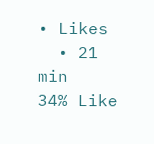• Likes
  • 21 min
34% Like